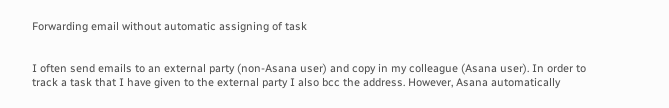Forwarding email without automatic assigning of task


I often send emails to an external party (non-Asana user) and copy in my colleague (Asana user). In order to track a task that I have given to the external party I also bcc the address. However, Asana automatically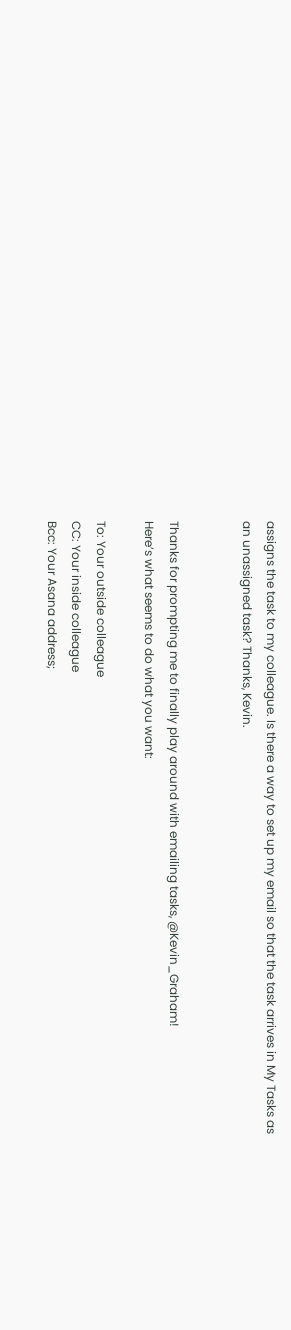assigns the task to my colleague. Is there a way to set up my email so that the task arrives in My Tasks as an unassigned task? Thanks, Kevin.


Thanks for prompting me to finally play around with emailing tasks, @Kevin_Graham!
Here’s what seems to do what you want:

To: Your outside colleague
CC: Your inside colleague
Bcc: Your Asana address;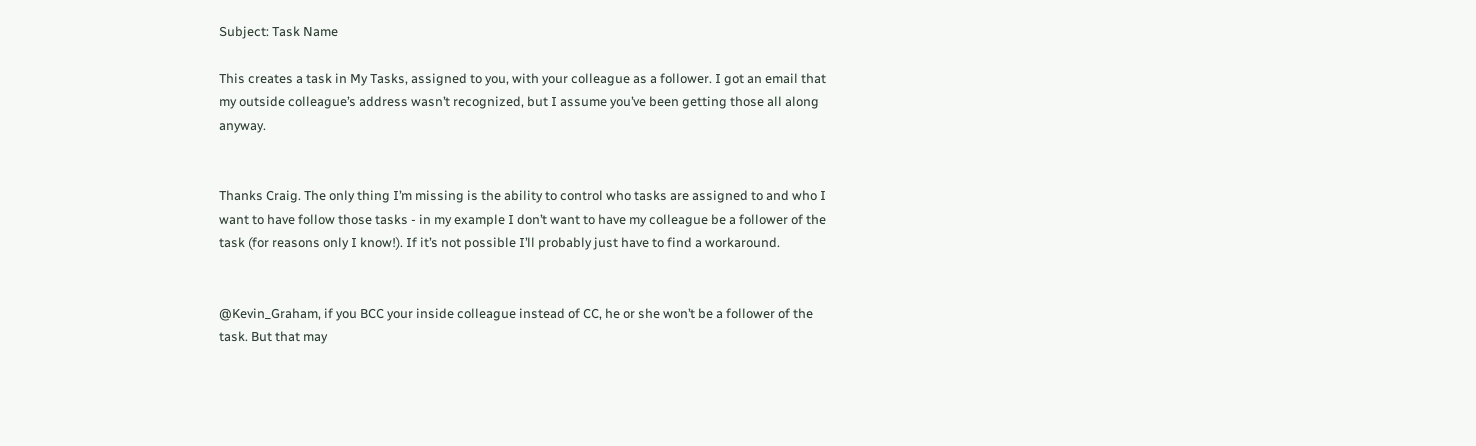Subject: Task Name

This creates a task in My Tasks, assigned to you, with your colleague as a follower. I got an email that my outside colleague’s address wasn’t recognized, but I assume you’ve been getting those all along anyway.


Thanks Craig. The only thing I’m missing is the ability to control who tasks are assigned to and who I want to have follow those tasks - in my example I don’t want to have my colleague be a follower of the task (for reasons only I know!). If it’s not possible I’ll probably just have to find a workaround.


@Kevin_Graham, if you BCC your inside colleague instead of CC, he or she won’t be a follower of the task. But that may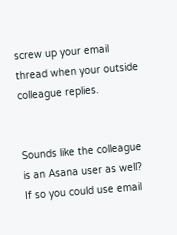screw up your email thread when your outside colleague replies.


Sounds like the colleague is an Asana user as well? If so you could use email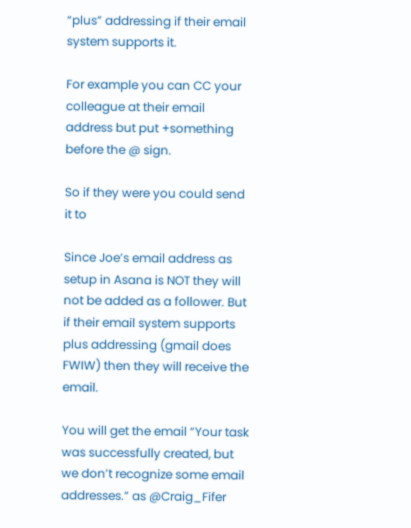“plus” addressing if their email system supports it.

For example you can CC your colleague at their email address but put +something before the @ sign.

So if they were you could send it to

Since Joe’s email address as setup in Asana is NOT they will not be added as a follower. But if their email system supports plus addressing (gmail does FWIW) then they will receive the email.

You will get the email “Your task was successfully created, but we don’t recognize some email addresses.” as @Craig_Fifer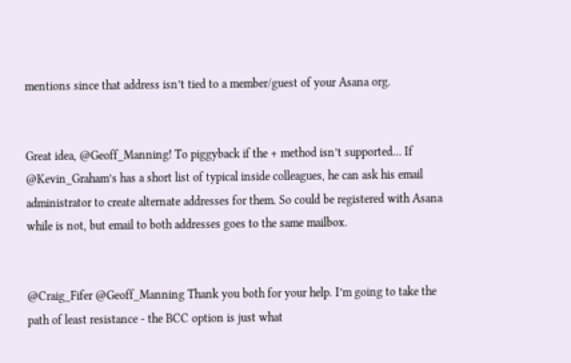mentions since that address isn’t tied to a member/guest of your Asana org.


Great idea, @Geoff_Manning! To piggyback if the + method isn’t supported… If @Kevin_Graham’s has a short list of typical inside colleagues, he can ask his email administrator to create alternate addresses for them. So could be registered with Asana while is not, but email to both addresses goes to the same mailbox.


@Craig_Fifer @Geoff_Manning Thank you both for your help. I’m going to take the path of least resistance - the BCC option is just what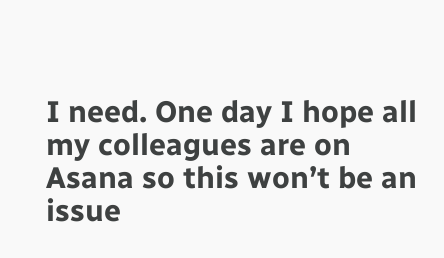I need. One day I hope all my colleagues are on Asana so this won’t be an issue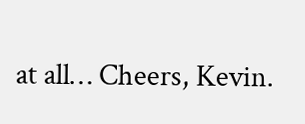at all… Cheers, Kevin.